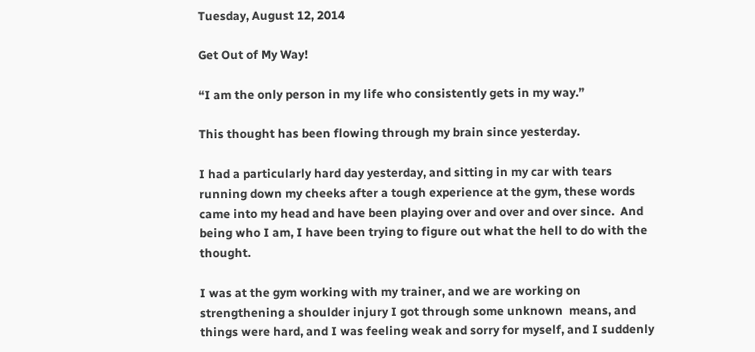Tuesday, August 12, 2014

Get Out of My Way!

“I am the only person in my life who consistently gets in my way.”

This thought has been flowing through my brain since yesterday.

I had a particularly hard day yesterday, and sitting in my car with tears running down my cheeks after a tough experience at the gym, these words came into my head and have been playing over and over and over since.  And being who I am, I have been trying to figure out what the hell to do with the thought.

I was at the gym working with my trainer, and we are working on strengthening a shoulder injury I got through some unknown  means, and things were hard, and I was feeling weak and sorry for myself, and I suddenly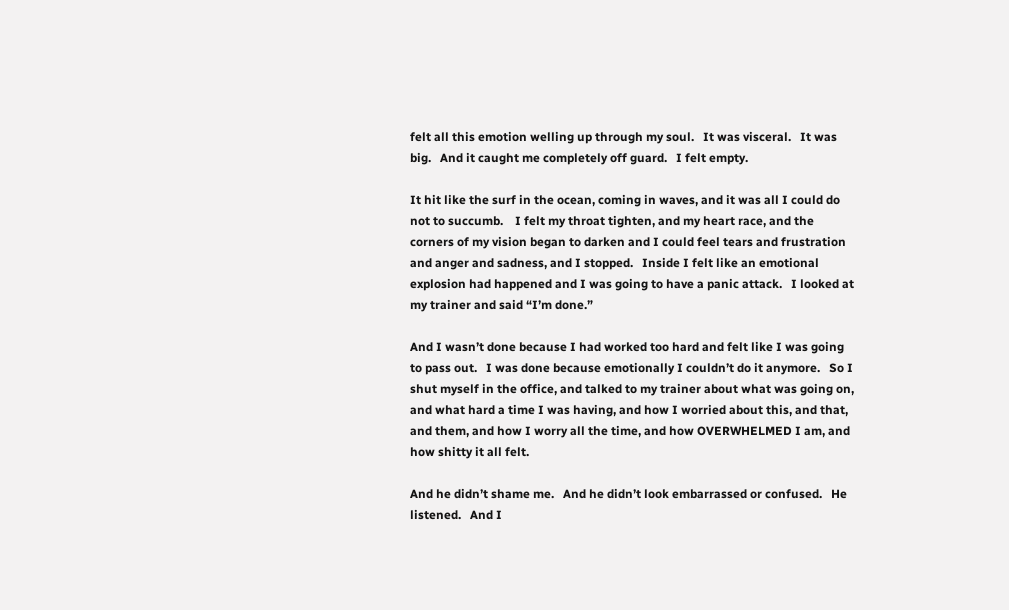felt all this emotion welling up through my soul.   It was visceral.   It was big.   And it caught me completely off guard.   I felt empty.

It hit like the surf in the ocean, coming in waves, and it was all I could do not to succumb.    I felt my throat tighten, and my heart race, and the corners of my vision began to darken and I could feel tears and frustration and anger and sadness, and I stopped.   Inside I felt like an emotional explosion had happened and I was going to have a panic attack.   I looked at my trainer and said “I’m done.”

And I wasn’t done because I had worked too hard and felt like I was going to pass out.   I was done because emotionally I couldn’t do it anymore.   So I shut myself in the office, and talked to my trainer about what was going on, and what hard a time I was having, and how I worried about this, and that, and them, and how I worry all the time, and how OVERWHELMED I am, and how shitty it all felt.

And he didn’t shame me.   And he didn’t look embarrassed or confused.   He listened.   And I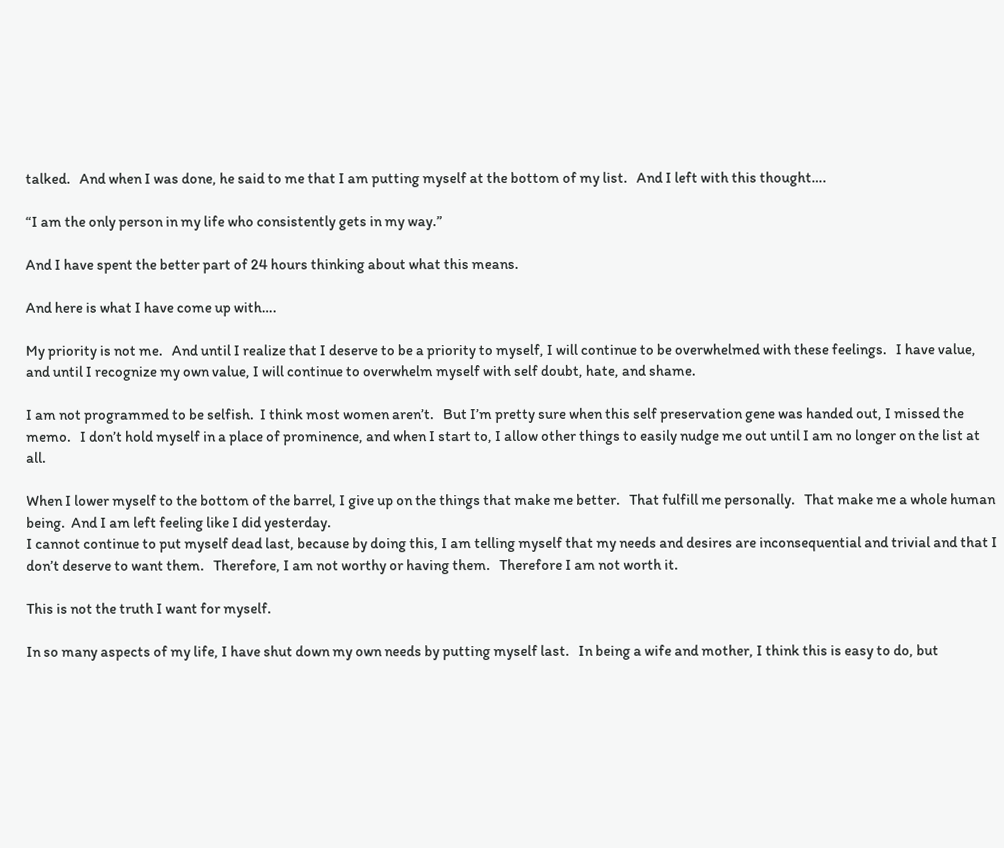talked.   And when I was done, he said to me that I am putting myself at the bottom of my list.   And I left with this thought….

“I am the only person in my life who consistently gets in my way.”

And I have spent the better part of 24 hours thinking about what this means.

And here is what I have come up with….

My priority is not me.   And until I realize that I deserve to be a priority to myself, I will continue to be overwhelmed with these feelings.   I have value, and until I recognize my own value, I will continue to overwhelm myself with self doubt, hate, and shame.

I am not programmed to be selfish.  I think most women aren’t.   But I’m pretty sure when this self preservation gene was handed out, I missed the memo.   I don’t hold myself in a place of prominence, and when I start to, I allow other things to easily nudge me out until I am no longer on the list at all.

When I lower myself to the bottom of the barrel, I give up on the things that make me better.   That fulfill me personally.   That make me a whole human being.  And I am left feeling like I did yesterday.
I cannot continue to put myself dead last, because by doing this, I am telling myself that my needs and desires are inconsequential and trivial and that I don’t deserve to want them.   Therefore, I am not worthy or having them.   Therefore I am not worth it.

This is not the truth I want for myself.

In so many aspects of my life, I have shut down my own needs by putting myself last.   In being a wife and mother, I think this is easy to do, but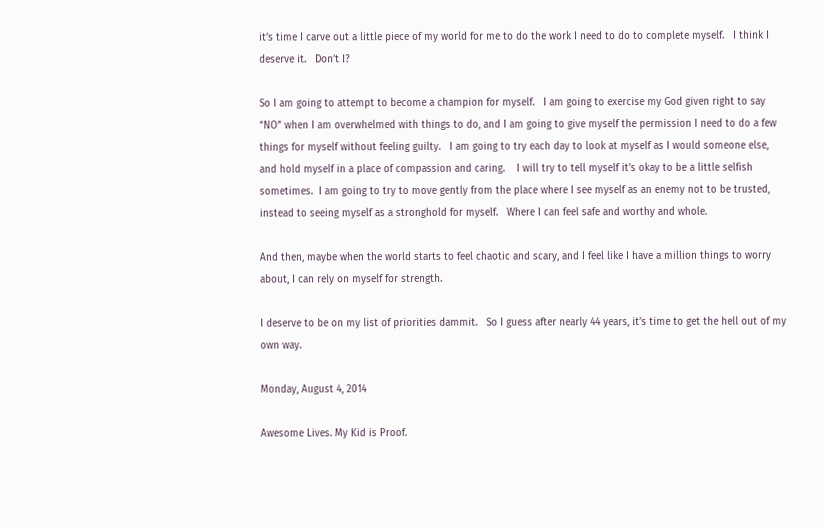it’s time I carve out a little piece of my world for me to do the work I need to do to complete myself.   I think I deserve it.   Don’t I?

So I am going to attempt to become a champion for myself.   I am going to exercise my God given right to say “NO” when I am overwhelmed with things to do, and I am going to give myself the permission I need to do a few things for myself without feeling guilty.   I am going to try each day to look at myself as I would someone else, and hold myself in a place of compassion and caring.    I will try to tell myself it’s okay to be a little selfish sometimes.  I am going to try to move gently from the place where I see myself as an enemy not to be trusted, instead to seeing myself as a stronghold for myself.   Where I can feel safe and worthy and whole.

And then, maybe when the world starts to feel chaotic and scary, and I feel like I have a million things to worry about, I can rely on myself for strength.

I deserve to be on my list of priorities dammit.   So I guess after nearly 44 years, it’s time to get the hell out of my own way.

Monday, August 4, 2014

Awesome Lives. My Kid is Proof.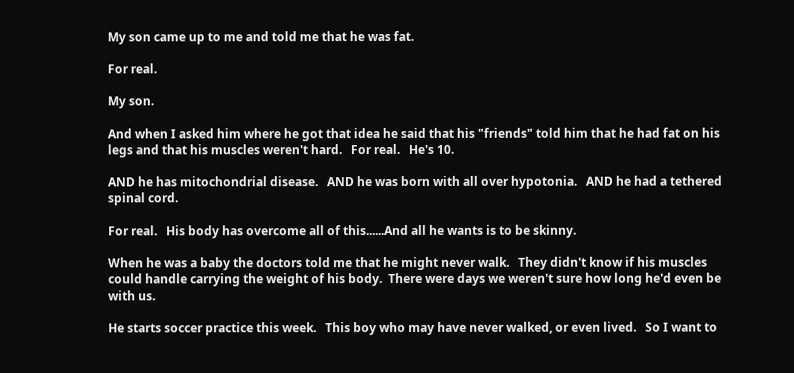My son came up to me and told me that he was fat.

For real.

My son.

And when I asked him where he got that idea he said that his "friends" told him that he had fat on his legs and that his muscles weren't hard.   For real.   He's 10.

AND he has mitochondrial disease.   AND he was born with all over hypotonia.   AND he had a tethered spinal cord.

For real.   His body has overcome all of this......And all he wants is to be skinny.

When he was a baby the doctors told me that he might never walk.   They didn't know if his muscles could handle carrying the weight of his body.  There were days we weren't sure how long he'd even be with us.

He starts soccer practice this week.   This boy who may have never walked, or even lived.   So I want to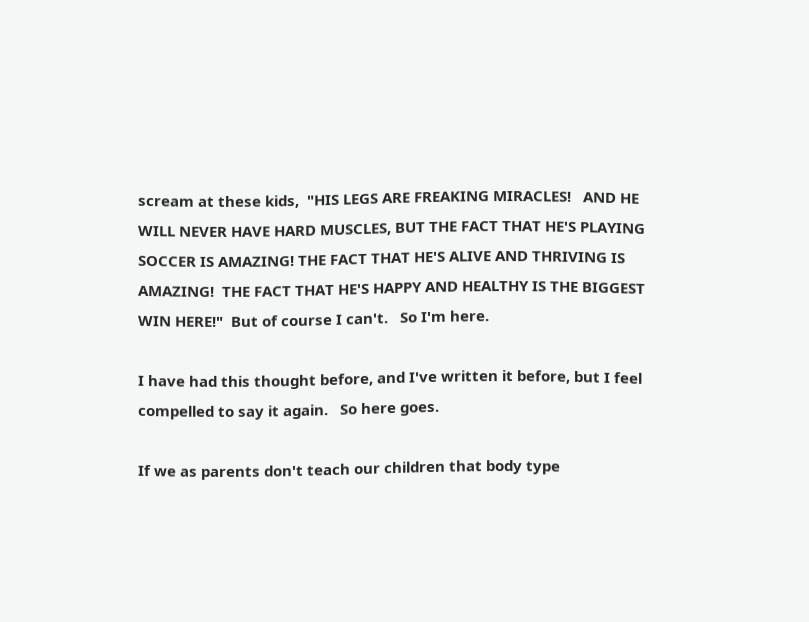scream at these kids,  "HIS LEGS ARE FREAKING MIRACLES!   AND HE WILL NEVER HAVE HARD MUSCLES, BUT THE FACT THAT HE'S PLAYING SOCCER IS AMAZING! THE FACT THAT HE'S ALIVE AND THRIVING IS AMAZING!  THE FACT THAT HE'S HAPPY AND HEALTHY IS THE BIGGEST WIN HERE!"  But of course I can't.   So I'm here.

I have had this thought before, and I've written it before, but I feel compelled to say it again.   So here goes.

If we as parents don't teach our children that body type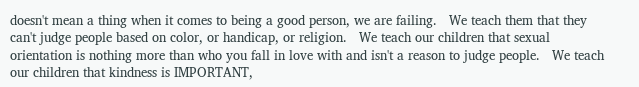doesn't mean a thing when it comes to being a good person, we are failing.   We teach them that they can't judge people based on color, or handicap, or religion.   We teach our children that sexual orientation is nothing more than who you fall in love with and isn't a reason to judge people.   We teach our children that kindness is IMPORTANT,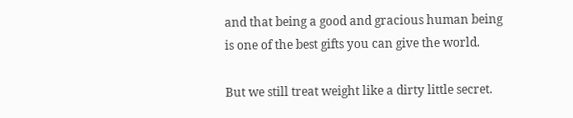and that being a good and gracious human being is one of the best gifts you can give the world.

But we still treat weight like a dirty little secret.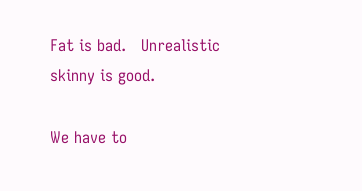Fat is bad.   Unrealistic skinny is good.

We have to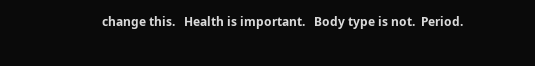change this.   Health is important.   Body type is not.  Period.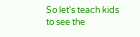So let's teach kids to see the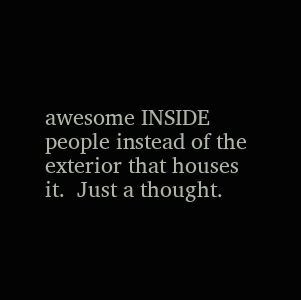awesome INSIDE people instead of the exterior that houses it.  Just a thought.